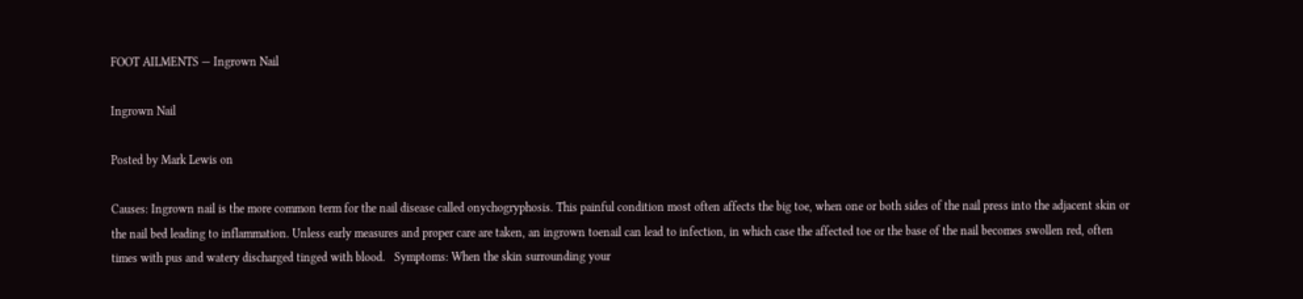FOOT AILMENTS — Ingrown Nail

Ingrown Nail

Posted by Mark Lewis on

Causes: Ingrown nail is the more common term for the nail disease called onychogryphosis. This painful condition most often affects the big toe, when one or both sides of the nail press into the adjacent skin or the nail bed leading to inflammation. Unless early measures and proper care are taken, an ingrown toenail can lead to infection, in which case the affected toe or the base of the nail becomes swollen red, often times with pus and watery discharged tinged with blood.   Symptoms: When the skin surrounding your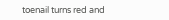toenail turns red and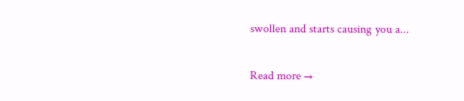swollen and starts causing you a...

Read more →